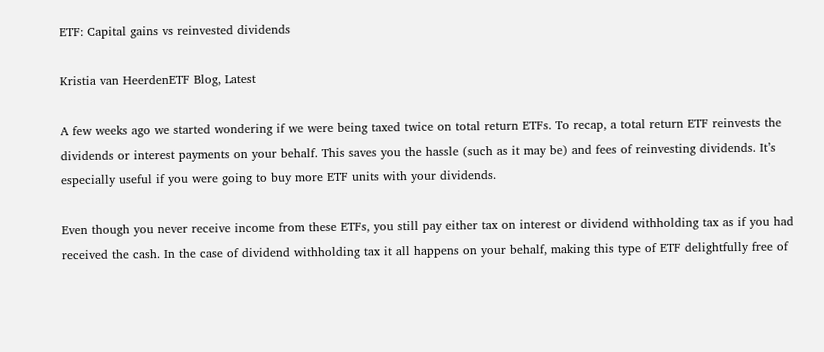ETF: Capital gains vs reinvested dividends

Kristia van HeerdenETF Blog, Latest

A few weeks ago we started wondering if we were being taxed twice on total return ETFs. To recap, a total return ETF reinvests the dividends or interest payments on your behalf. This saves you the hassle (such as it may be) and fees of reinvesting dividends. It’s especially useful if you were going to buy more ETF units with your dividends.

Even though you never receive income from these ETFs, you still pay either tax on interest or dividend withholding tax as if you had received the cash. In the case of dividend withholding tax it all happens on your behalf, making this type of ETF delightfully free of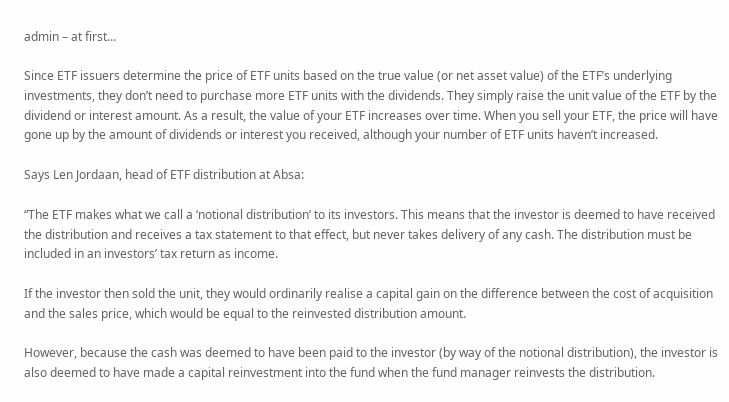admin – at first…

Since ETF issuers determine the price of ETF units based on the true value (or net asset value) of the ETF’s underlying investments, they don’t need to purchase more ETF units with the dividends. They simply raise the unit value of the ETF by the dividend or interest amount. As a result, the value of your ETF increases over time. When you sell your ETF, the price will have gone up by the amount of dividends or interest you received, although your number of ETF units haven’t increased.

Says Len Jordaan, head of ETF distribution at Absa:

“The ETF makes what we call a ‘notional distribution’ to its investors. This means that the investor is deemed to have received the distribution and receives a tax statement to that effect, but never takes delivery of any cash. The distribution must be included in an investors’ tax return as income.

If the investor then sold the unit, they would ordinarily realise a capital gain on the difference between the cost of acquisition and the sales price, which would be equal to the reinvested distribution amount.

However, because the cash was deemed to have been paid to the investor (by way of the notional distribution), the investor is also deemed to have made a capital reinvestment into the fund when the fund manager reinvests the distribution.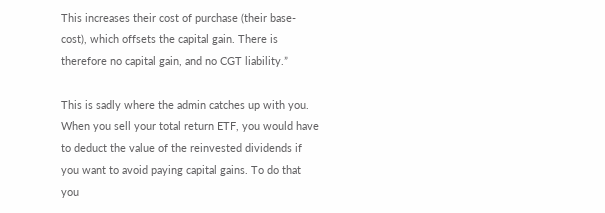This increases their cost of purchase (their base-cost), which offsets the capital gain. There is therefore no capital gain, and no CGT liability.”

This is sadly where the admin catches up with you. When you sell your total return ETF, you would have to deduct the value of the reinvested dividends if you want to avoid paying capital gains. To do that you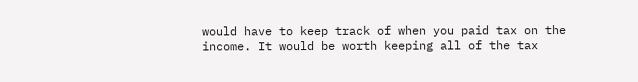would have to keep track of when you paid tax on the income. It would be worth keeping all of the tax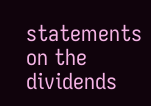statements on the dividends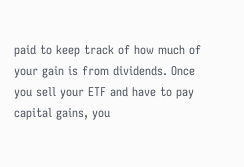paid to keep track of how much of your gain is from dividends. Once you sell your ETF and have to pay capital gains, you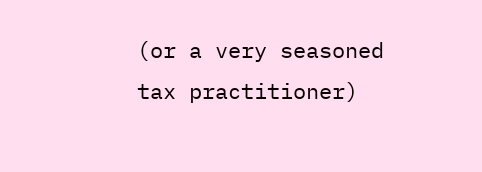(or a very seasoned tax practitioner)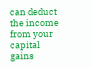can deduct the income from your capital gains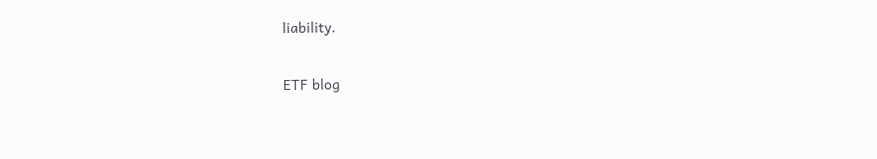liability.

ETF blog